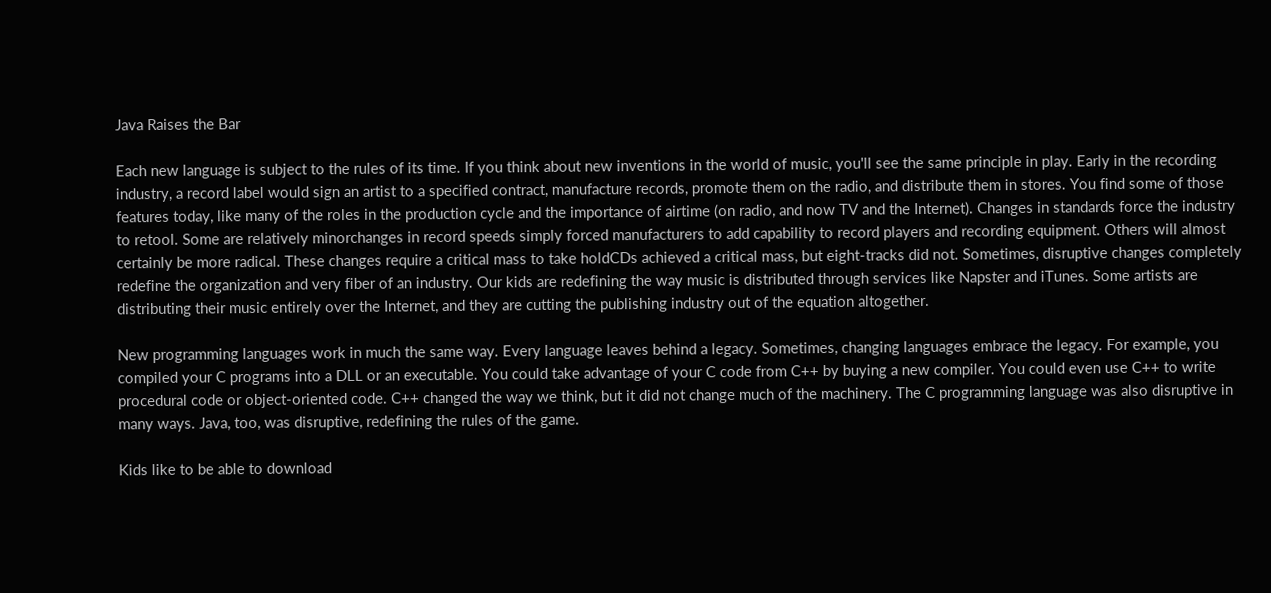Java Raises the Bar

Each new language is subject to the rules of its time. If you think about new inventions in the world of music, you'll see the same principle in play. Early in the recording industry, a record label would sign an artist to a specified contract, manufacture records, promote them on the radio, and distribute them in stores. You find some of those features today, like many of the roles in the production cycle and the importance of airtime (on radio, and now TV and the Internet). Changes in standards force the industry to retool. Some are relatively minorchanges in record speeds simply forced manufacturers to add capability to record players and recording equipment. Others will almost certainly be more radical. These changes require a critical mass to take holdCDs achieved a critical mass, but eight-tracks did not. Sometimes, disruptive changes completely redefine the organization and very fiber of an industry. Our kids are redefining the way music is distributed through services like Napster and iTunes. Some artists are distributing their music entirely over the Internet, and they are cutting the publishing industry out of the equation altogether.

New programming languages work in much the same way. Every language leaves behind a legacy. Sometimes, changing languages embrace the legacy. For example, you compiled your C programs into a DLL or an executable. You could take advantage of your C code from C++ by buying a new compiler. You could even use C++ to write procedural code or object-oriented code. C++ changed the way we think, but it did not change much of the machinery. The C programming language was also disruptive in many ways. Java, too, was disruptive, redefining the rules of the game.

Kids like to be able to download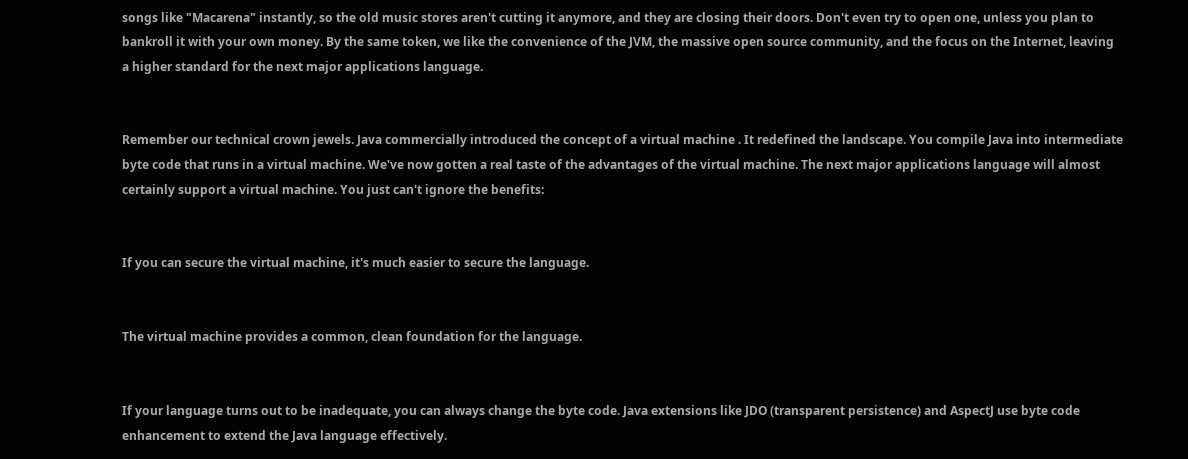songs like "Macarena" instantly, so the old music stores aren't cutting it anymore, and they are closing their doors. Don't even try to open one, unless you plan to bankroll it with your own money. By the same token, we like the convenience of the JVM, the massive open source community, and the focus on the Internet, leaving a higher standard for the next major applications language.


Remember our technical crown jewels. Java commercially introduced the concept of a virtual machine . It redefined the landscape. You compile Java into intermediate byte code that runs in a virtual machine. We've now gotten a real taste of the advantages of the virtual machine. The next major applications language will almost certainly support a virtual machine. You just can't ignore the benefits:


If you can secure the virtual machine, it's much easier to secure the language.


The virtual machine provides a common, clean foundation for the language.


If your language turns out to be inadequate, you can always change the byte code. Java extensions like JDO (transparent persistence) and AspectJ use byte code enhancement to extend the Java language effectively.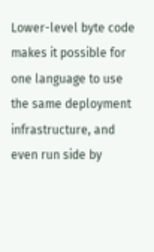Lower-level byte code makes it possible for one language to use the same deployment infrastructure, and even run side by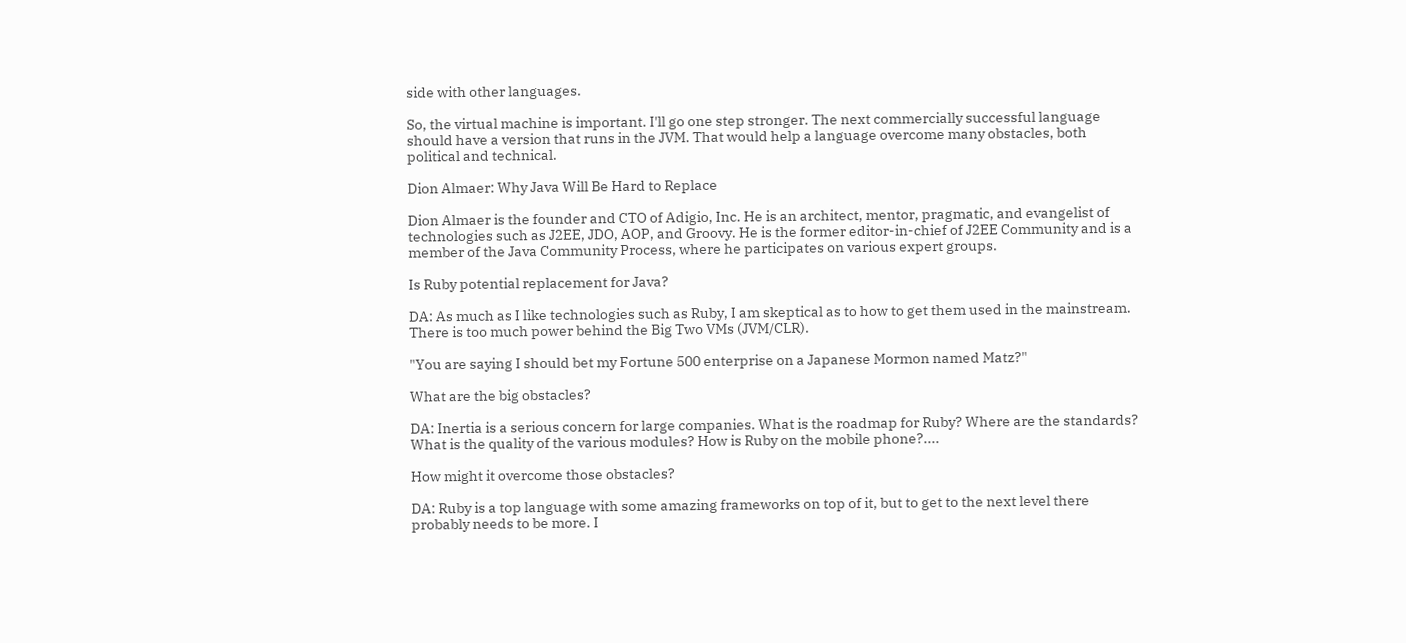side with other languages.

So, the virtual machine is important. I'll go one step stronger. The next commercially successful language should have a version that runs in the JVM. That would help a language overcome many obstacles, both political and technical.

Dion Almaer: Why Java Will Be Hard to Replace

Dion Almaer is the founder and CTO of Adigio, Inc. He is an architect, mentor, pragmatic, and evangelist of technologies such as J2EE, JDO, AOP, and Groovy. He is the former editor-in-chief of J2EE Community and is a member of the Java Community Process, where he participates on various expert groups.

Is Ruby potential replacement for Java?

DA: As much as I like technologies such as Ruby, I am skeptical as to how to get them used in the mainstream. There is too much power behind the Big Two VMs (JVM/CLR).

"You are saying I should bet my Fortune 500 enterprise on a Japanese Mormon named Matz?"

What are the big obstacles?

DA: Inertia is a serious concern for large companies. What is the roadmap for Ruby? Where are the standards? What is the quality of the various modules? How is Ruby on the mobile phone?....

How might it overcome those obstacles?

DA: Ruby is a top language with some amazing frameworks on top of it, but to get to the next level there probably needs to be more. I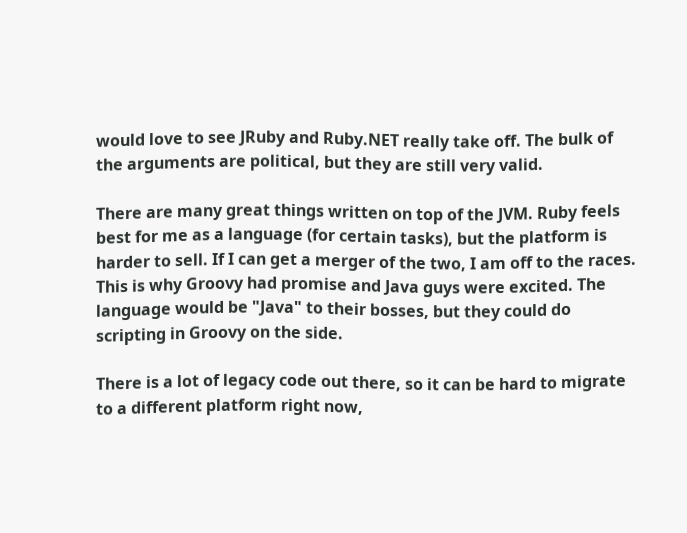would love to see JRuby and Ruby.NET really take off. The bulk of the arguments are political, but they are still very valid.

There are many great things written on top of the JVM. Ruby feels best for me as a language (for certain tasks), but the platform is harder to sell. If I can get a merger of the two, I am off to the races. This is why Groovy had promise and Java guys were excited. The language would be "Java" to their bosses, but they could do scripting in Groovy on the side.

There is a lot of legacy code out there, so it can be hard to migrate to a different platform right now,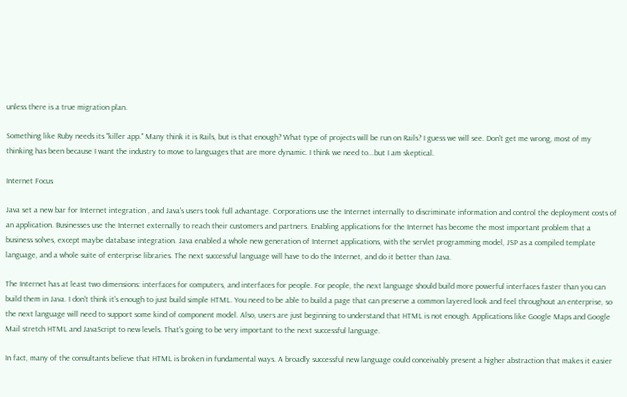unless there is a true migration plan.

Something like Ruby needs its "killer app." Many think it is Rails, but is that enough? What type of projects will be run on Rails? I guess we will see. Don't get me wrong, most of my thinking has been because I want the industry to move to languages that are more dynamic. I think we need to...but I am skeptical.

Internet Focus

Java set a new bar for Internet integration , and Java's users took full advantage. Corporations use the Internet internally to discriminate information and control the deployment costs of an application. Businesses use the Internet externally to reach their customers and partners. Enabling applications for the Internet has become the most important problem that a business solves, except maybe database integration. Java enabled a whole new generation of Internet applications, with the servlet programming model, JSP as a compiled template language, and a whole suite of enterprise libraries. The next successful language will have to do the Internet, and do it better than Java.

The Internet has at least two dimensions: interfaces for computers, and interfaces for people. For people, the next language should build more powerful interfaces faster than you can build them in Java. I don't think it's enough to just build simple HTML. You need to be able to build a page that can preserve a common layered look and feel throughout an enterprise, so the next language will need to support some kind of component model. Also, users are just beginning to understand that HTML is not enough. Applications like Google Maps and Google Mail stretch HTML and JavaScript to new levels. That's going to be very important to the next successful language.

In fact, many of the consultants believe that HTML is broken in fundamental ways. A broadly successful new language could conceivably present a higher abstraction that makes it easier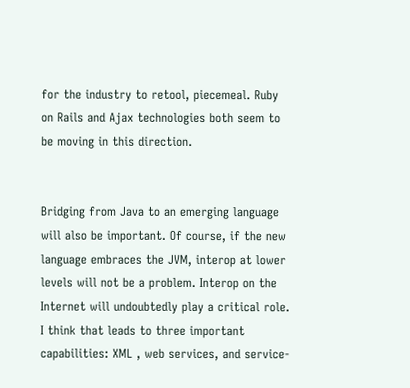for the industry to retool, piecemeal. Ruby on Rails and Ajax technologies both seem to be moving in this direction.


Bridging from Java to an emerging language will also be important. Of course, if the new language embraces the JVM, interop at lower levels will not be a problem. Interop on the Internet will undoubtedly play a critical role. I think that leads to three important capabilities: XML , web services, and service-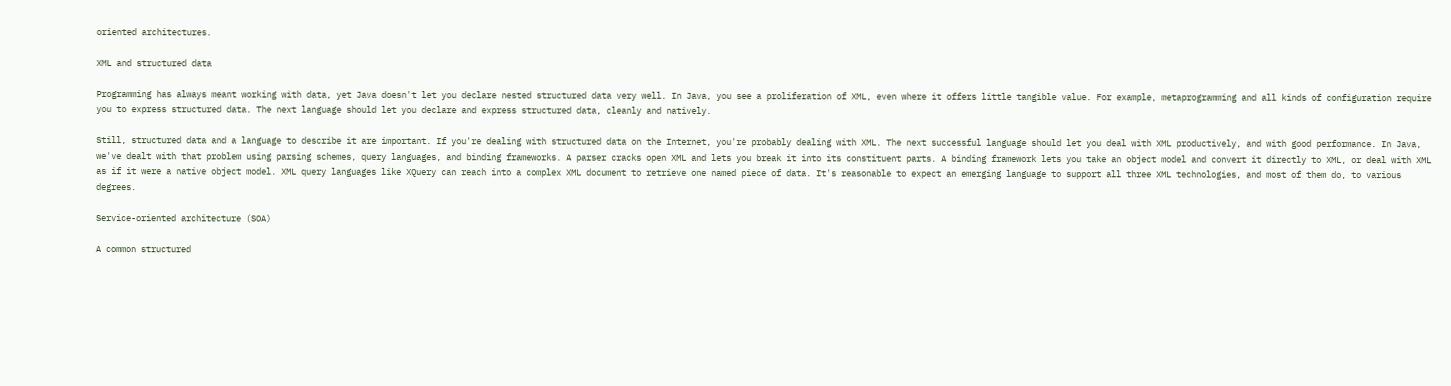oriented architectures.

XML and structured data

Programming has always meant working with data, yet Java doesn't let you declare nested structured data very well. In Java, you see a proliferation of XML, even where it offers little tangible value. For example, metaprogramming and all kinds of configuration require you to express structured data. The next language should let you declare and express structured data, cleanly and natively.

Still, structured data and a language to describe it are important. If you're dealing with structured data on the Internet, you're probably dealing with XML. The next successful language should let you deal with XML productively, and with good performance. In Java, we've dealt with that problem using parsing schemes, query languages, and binding frameworks. A parser cracks open XML and lets you break it into its constituent parts. A binding framework lets you take an object model and convert it directly to XML, or deal with XML as if it were a native object model. XML query languages like XQuery can reach into a complex XML document to retrieve one named piece of data. It's reasonable to expect an emerging language to support all three XML technologies, and most of them do, to various degrees.

Service-oriented architecture (SOA)

A common structured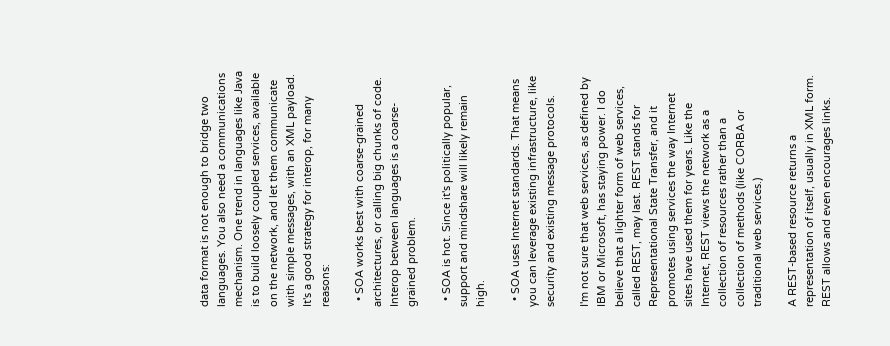data format is not enough to bridge two languages. You also need a communications mechanism. One trend in languages like Java is to build loosely coupled services, available on the network, and let them communicate with simple messages, with an XML payload. It's a good strategy for interop, for many reasons:

  • SOA works best with coarse-grained architectures, or calling big chunks of code. Interop between languages is a coarse-grained problem.

  • SOA is hot. Since it's politically popular, support and mindshare will likely remain high.

  • SOA uses Internet standards. That means you can leverage existing infrastructure, like security and existing message protocols.

I'm not sure that web services, as defined by IBM or Microsoft, has staying power. I do believe that a lighter form of web services, called REST, may last. REST stands for Representational State Transfer, and it promotes using services the way Internet sites have used them for years. Like the Internet, REST views the network as a collection of resources rather than a collection of methods (like CORBA or traditional web services.)

A REST-based resource returns a representation of itself, usually in XML form. REST allows and even encourages links.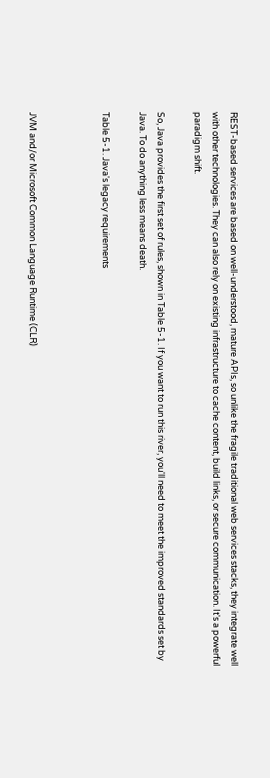REST-based services are based on well-understood, mature APIs, so unlike the fragile traditional web services stacks, they integrate well with other technologies. They can also rely on existing infrastructure to cache content, build links, or secure communication. It's a powerful paradigm shift.

So, Java provides the first set of rules, shown in Table 5-1. If you want to run this river, you'll need to meet the improved standards set by Java. To do anything less means death.

Table 5-1. Java's legacy requirements



JVM and/or Microsoft Common Language Runtime (CLR)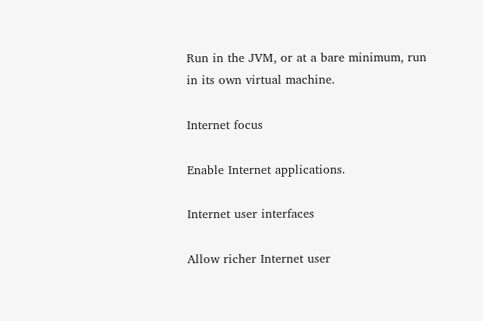Run in the JVM, or at a bare minimum, run in its own virtual machine.

Internet focus

Enable Internet applications.

Internet user interfaces

Allow richer Internet user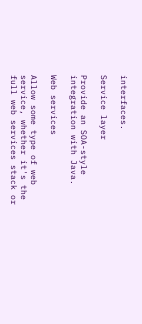interfaces.

Service layer

Provide an SOA-style integration with Java.

Web services

Allow some type of web service, whether it's the full web services stack or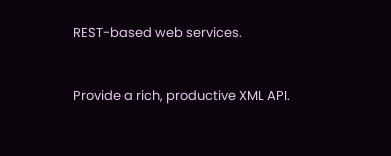REST-based web services.


Provide a rich, productive XML API.